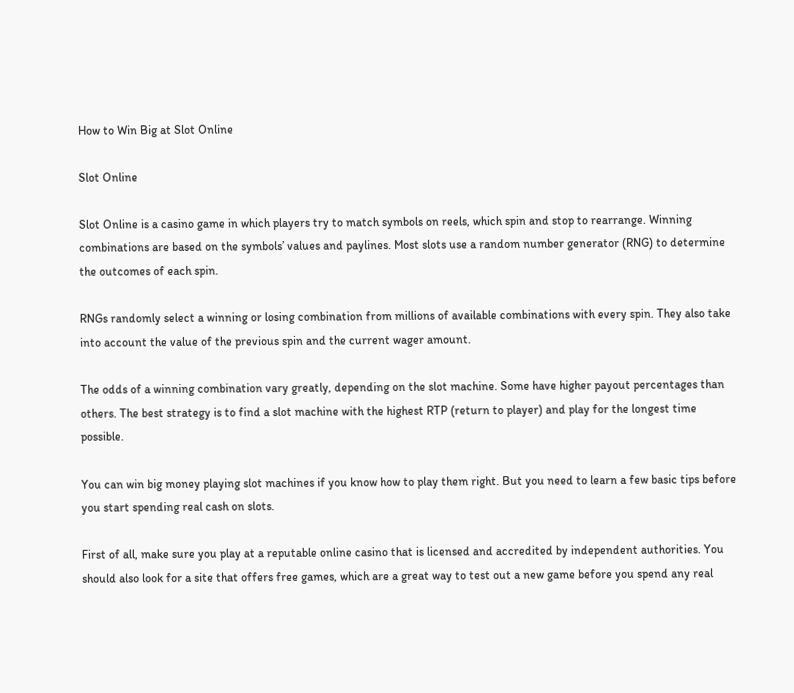How to Win Big at Slot Online

Slot Online

Slot Online is a casino game in which players try to match symbols on reels, which spin and stop to rearrange. Winning combinations are based on the symbols’ values and paylines. Most slots use a random number generator (RNG) to determine the outcomes of each spin.

RNGs randomly select a winning or losing combination from millions of available combinations with every spin. They also take into account the value of the previous spin and the current wager amount.

The odds of a winning combination vary greatly, depending on the slot machine. Some have higher payout percentages than others. The best strategy is to find a slot machine with the highest RTP (return to player) and play for the longest time possible.

You can win big money playing slot machines if you know how to play them right. But you need to learn a few basic tips before you start spending real cash on slots.

First of all, make sure you play at a reputable online casino that is licensed and accredited by independent authorities. You should also look for a site that offers free games, which are a great way to test out a new game before you spend any real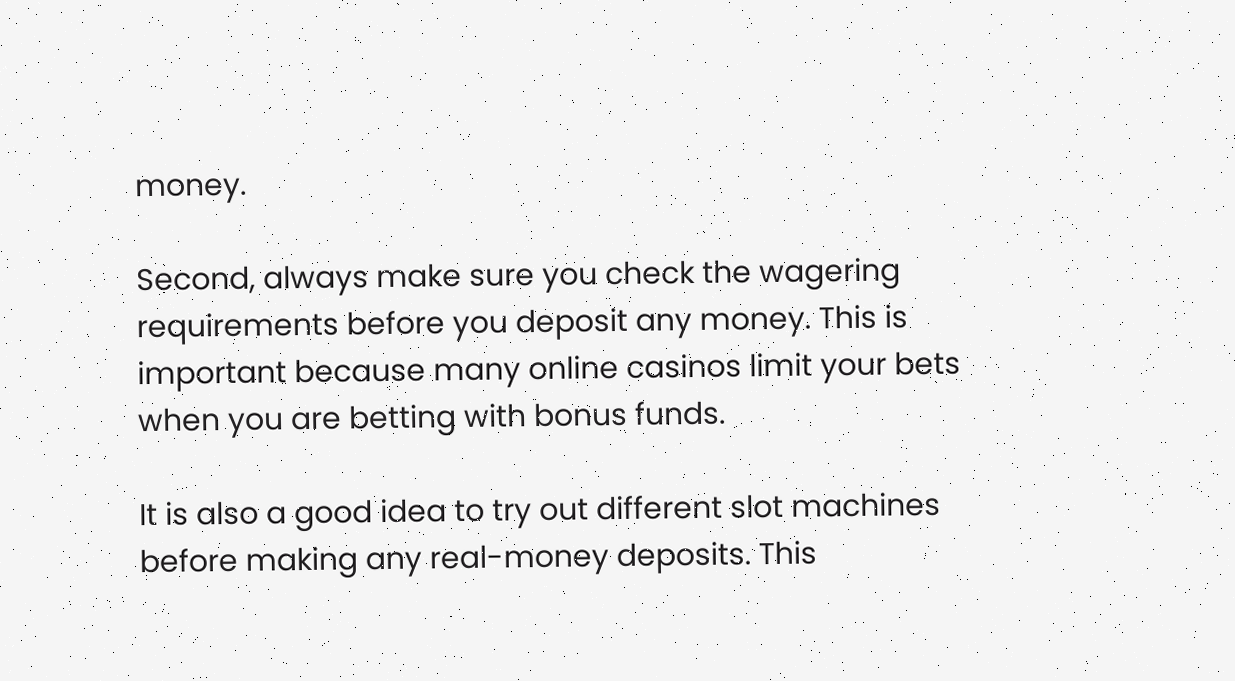money.

Second, always make sure you check the wagering requirements before you deposit any money. This is important because many online casinos limit your bets when you are betting with bonus funds.

It is also a good idea to try out different slot machines before making any real-money deposits. This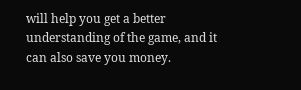will help you get a better understanding of the game, and it can also save you money.